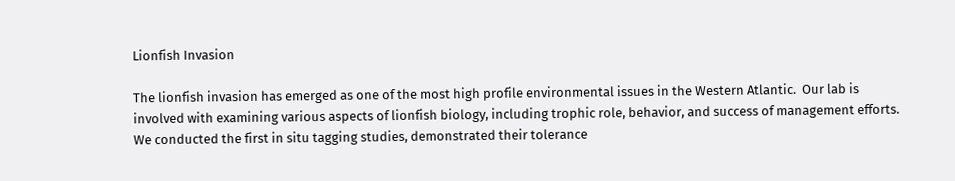Lionfish Invasion

The lionfish invasion has emerged as one of the most high profile environmental issues in the Western Atlantic.  Our lab is involved with examining various aspects of lionfish biology, including trophic role, behavior, and success of management efforts.  We conducted the first in situ tagging studies, demonstrated their tolerance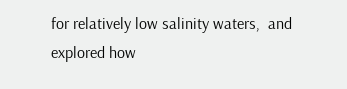for relatively low salinity waters,  and explored how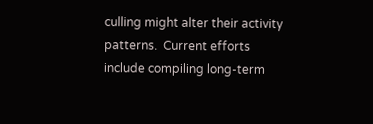culling might alter their activity patterns.  Current efforts include compiling long-term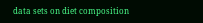data sets on diet composition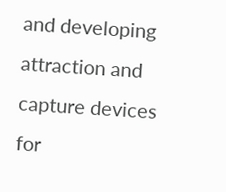and developing attraction and capture devices for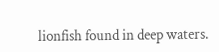lionfish found in deep waters.